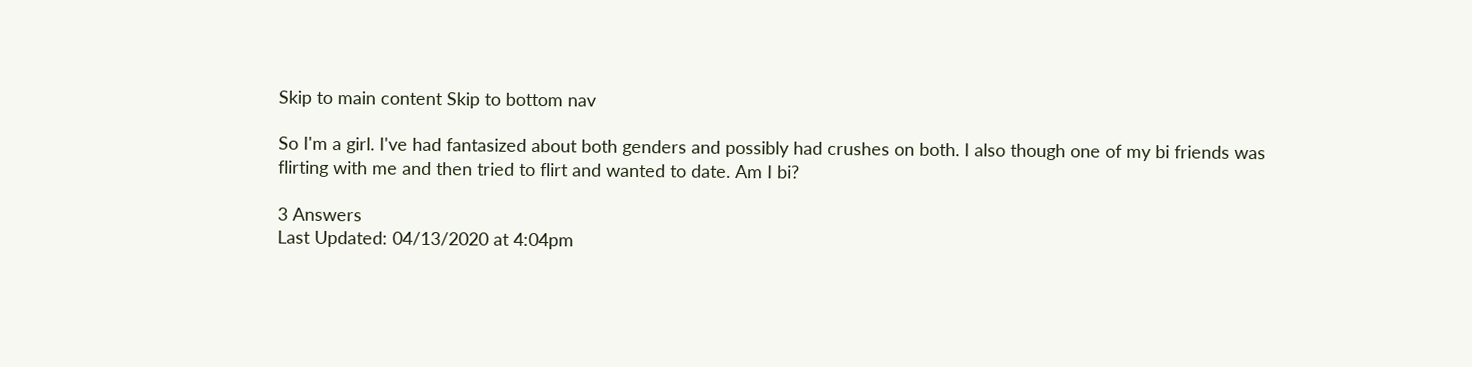Skip to main content Skip to bottom nav

So I'm a girl. I've had fantasized about both genders and possibly had crushes on both. I also though one of my bi friends was flirting with me and then tried to flirt and wanted to date. Am I bi?

3 Answers
Last Updated: 04/13/2020 at 4:04pm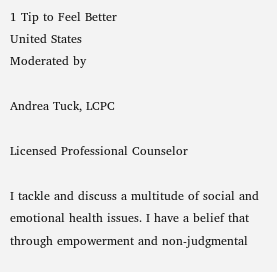1 Tip to Feel Better
United States
Moderated by

Andrea Tuck, LCPC

Licensed Professional Counselor

I tackle and discuss a multitude of social and emotional health issues. I have a belief that through empowerment and non-judgmental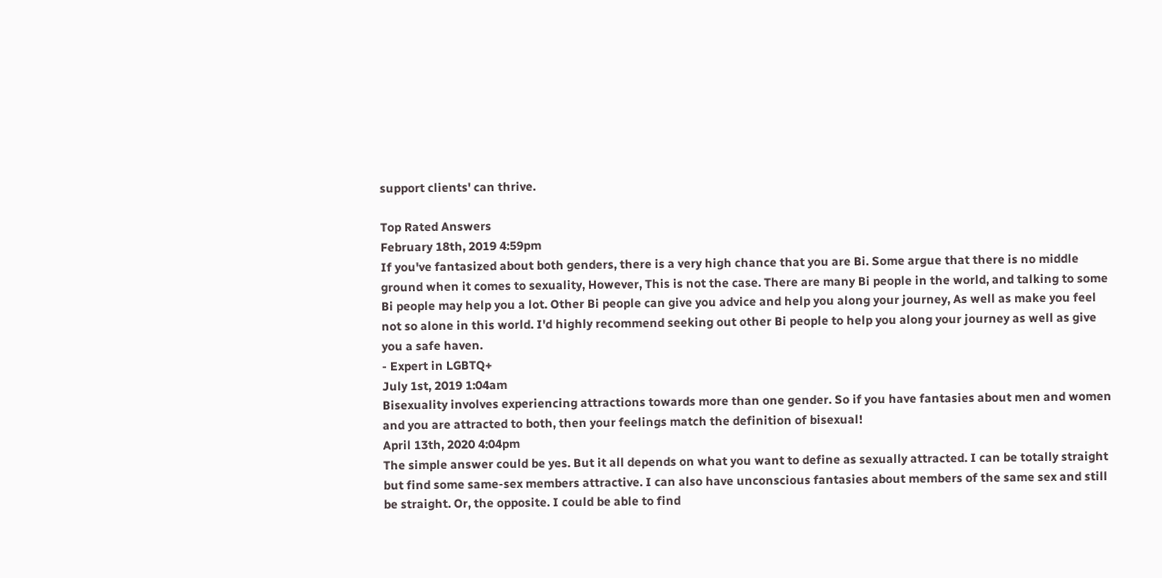support clients' can thrive.

Top Rated Answers
February 18th, 2019 4:59pm
If you've fantasized about both genders, there is a very high chance that you are Bi. Some argue that there is no middle ground when it comes to sexuality, However, This is not the case. There are many Bi people in the world, and talking to some Bi people may help you a lot. Other Bi people can give you advice and help you along your journey, As well as make you feel not so alone in this world. I'd highly recommend seeking out other Bi people to help you along your journey as well as give you a safe haven.
- Expert in LGBTQ+
July 1st, 2019 1:04am
Bisexuality involves experiencing attractions towards more than one gender. So if you have fantasies about men and women and you are attracted to both, then your feelings match the definition of bisexual!
April 13th, 2020 4:04pm
The simple answer could be yes. But it all depends on what you want to define as sexually attracted. I can be totally straight but find some same-sex members attractive. I can also have unconscious fantasies about members of the same sex and still be straight. Or, the opposite. I could be able to find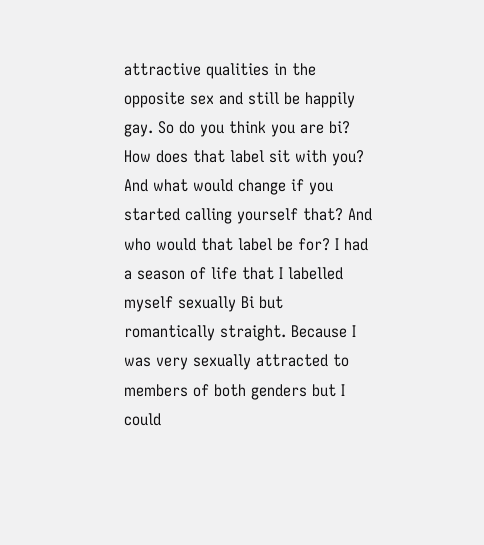attractive qualities in the opposite sex and still be happily gay. So do you think you are bi? How does that label sit with you? And what would change if you started calling yourself that? And who would that label be for? I had a season of life that I labelled myself sexually Bi but romantically straight. Because I was very sexually attracted to members of both genders but I could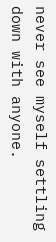never see myself settling down with anyone.